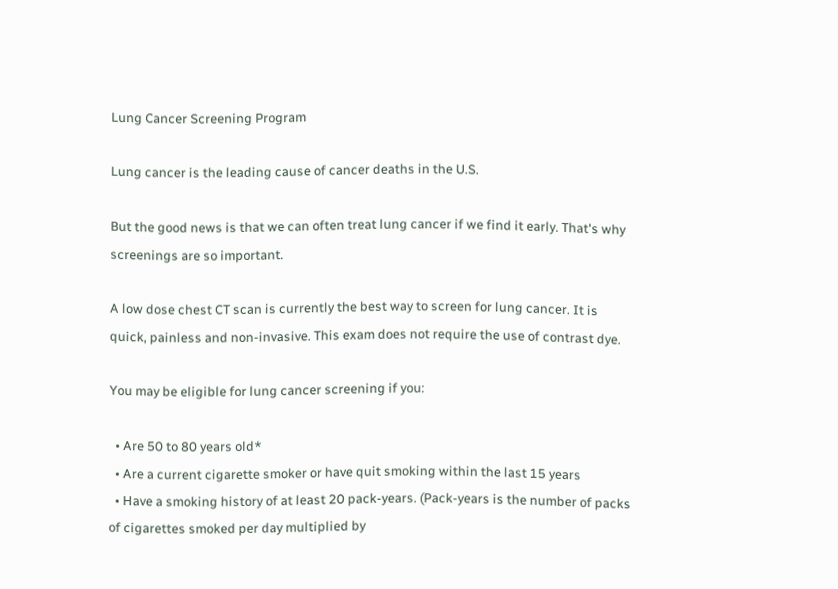Lung Cancer Screening Program

Lung cancer is the leading cause of cancer deaths in the U.S.

But the good news is that we can often treat lung cancer if we find it early. That's why screenings are so important.

A low dose chest CT scan is currently the best way to screen for lung cancer. It is quick, painless and non-invasive. This exam does not require the use of contrast dye.

You may be eligible for lung cancer screening if you:

  • Are 50 to 80 years old*
  • Are a current cigarette smoker or have quit smoking within the last 15 years
  • Have a smoking history of at least 20 pack-years. (Pack-years is the number of packs of cigarettes smoked per day multiplied by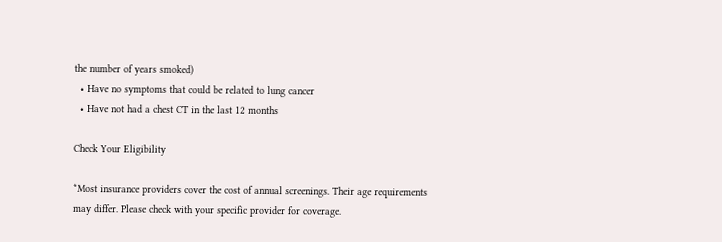the number of years smoked)
  • Have no symptoms that could be related to lung cancer
  • Have not had a chest CT in the last 12 months

Check Your Eligibility

*Most insurance providers cover the cost of annual screenings. Their age requirements may differ. Please check with your specific provider for coverage.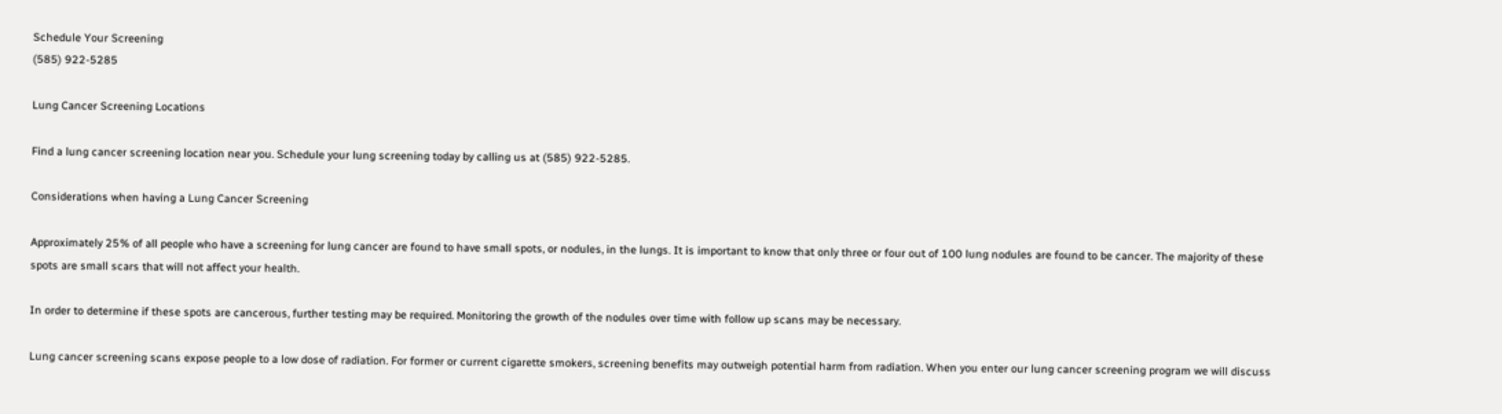Schedule Your Screening
(585) 922-5285

Lung Cancer Screening Locations

Find a lung cancer screening location near you. Schedule your lung screening today by calling us at (585) 922-5285.

Considerations when having a Lung Cancer Screening

Approximately 25% of all people who have a screening for lung cancer are found to have small spots, or nodules, in the lungs. It is important to know that only three or four out of 100 lung nodules are found to be cancer. The majority of these spots are small scars that will not affect your health.

In order to determine if these spots are cancerous, further testing may be required. Monitoring the growth of the nodules over time with follow up scans may be necessary.

Lung cancer screening scans expose people to a low dose of radiation. For former or current cigarette smokers, screening benefits may outweigh potential harm from radiation. When you enter our lung cancer screening program we will discuss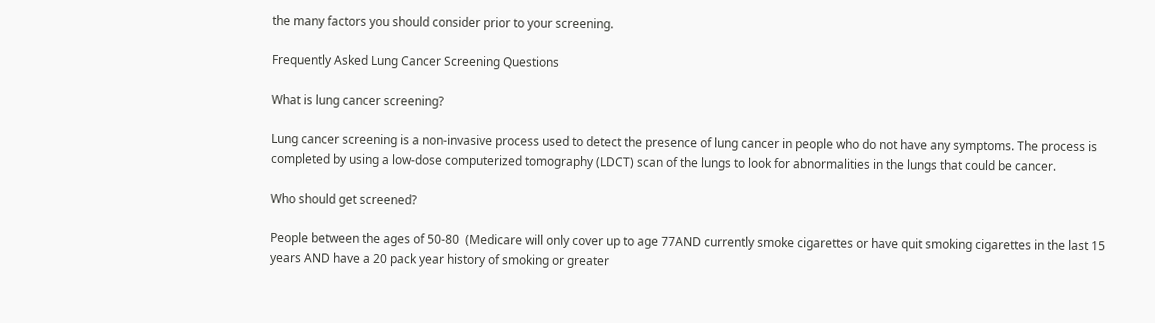the many factors you should consider prior to your screening.

Frequently Asked Lung Cancer Screening Questions

What is lung cancer screening?

Lung cancer screening is a non-invasive process used to detect the presence of lung cancer in people who do not have any symptoms. The process is completed by using a low-dose computerized tomography (LDCT) scan of the lungs to look for abnormalities in the lungs that could be cancer.

Who should get screened?

People between the ages of 50-80  (Medicare will only cover up to age 77AND currently smoke cigarettes or have quit smoking cigarettes in the last 15 years AND have a 20 pack year history of smoking or greater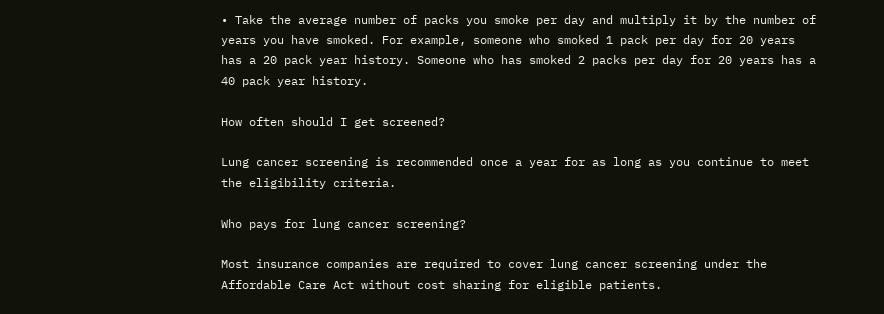• Take the average number of packs you smoke per day and multiply it by the number of years you have smoked. For example, someone who smoked 1 pack per day for 20 years has a 20 pack year history. Someone who has smoked 2 packs per day for 20 years has a 40 pack year history.

How often should I get screened?

Lung cancer screening is recommended once a year for as long as you continue to meet the eligibility criteria.

Who pays for lung cancer screening?

Most insurance companies are required to cover lung cancer screening under the Affordable Care Act without cost sharing for eligible patients.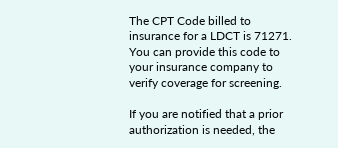The CPT Code billed to insurance for a LDCT is 71271. You can provide this code to your insurance company to verify coverage for screening.

If you are notified that a prior authorization is needed, the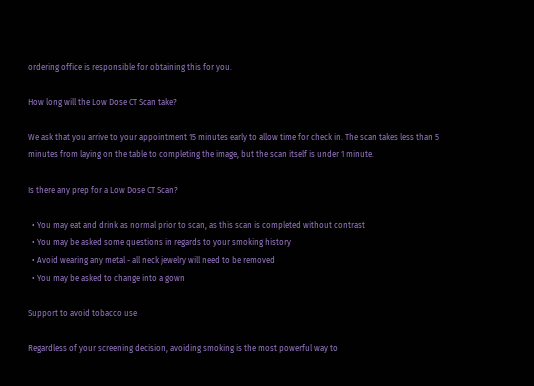ordering office is responsible for obtaining this for you.

How long will the Low Dose CT Scan take?

We ask that you arrive to your appointment 15 minutes early to allow time for check in. The scan takes less than 5 minutes from laying on the table to completing the image, but the scan itself is under 1 minute.

Is there any prep for a Low Dose CT Scan?

  • You may eat and drink as normal prior to scan, as this scan is completed without contrast
  • You may be asked some questions in regards to your smoking history
  • Avoid wearing any metal - all neck jewelry will need to be removed
  • You may be asked to change into a gown

Support to avoid tobacco use

Regardless of your screening decision, avoiding smoking is the most powerful way to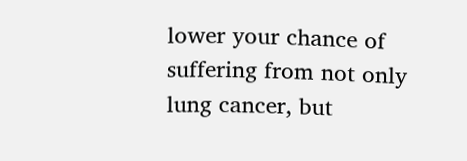lower your chance of suffering from not only lung cancer, but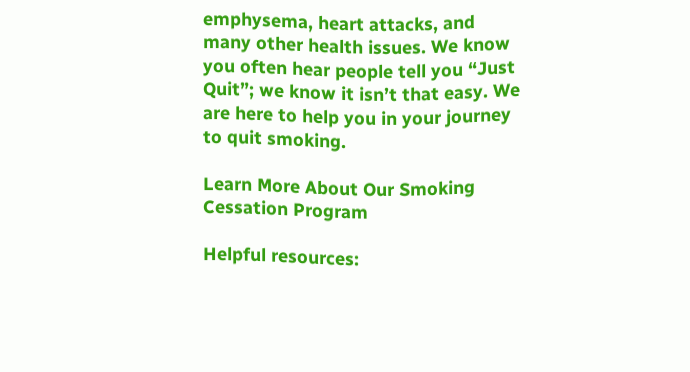emphysema, heart attacks, and many other health issues. We know you often hear people tell you “Just Quit”; we know it isn’t that easy. We are here to help you in your journey to quit smoking.

Learn More About Our Smoking Cessation Program

Helpful resources: